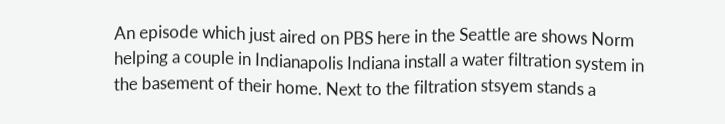An episode which just aired on PBS here in the Seattle are shows Norm helping a couple in Indianapolis Indiana install a water filtration system in the basement of their home. Next to the filtration stsyem stands a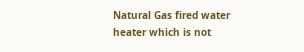Natural Gas fired water heater which is not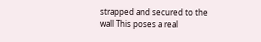strapped and secured to the wall This poses a real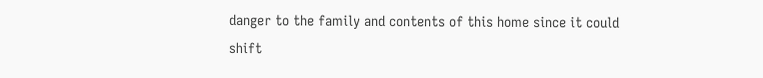danger to the family and contents of this home since it could shift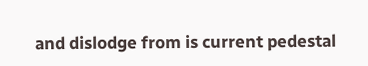and dislodge from is current pedestal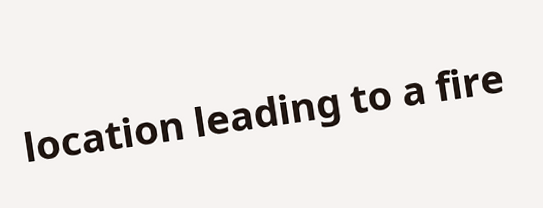location leading to a fire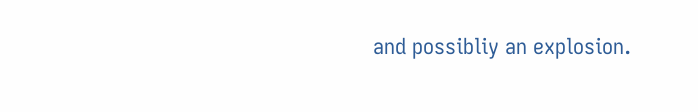and possibliy an explosion.